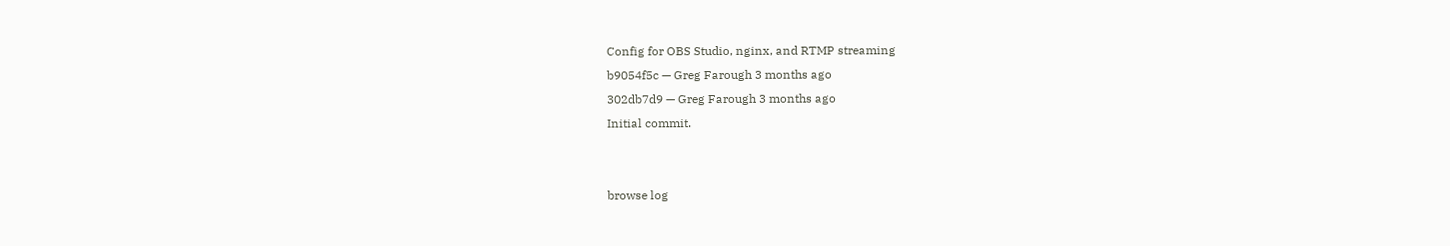Config for OBS Studio, nginx, and RTMP streaming
b9054f5c — Greg Farough 3 months ago
302db7d9 — Greg Farough 3 months ago
Initial commit.


browse log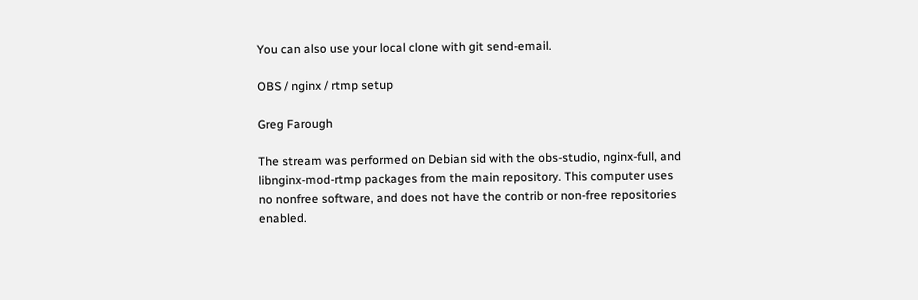You can also use your local clone with git send-email.

OBS / nginx / rtmp setup

Greg Farough

The stream was performed on Debian sid with the obs-studio, nginx-full, and libnginx-mod-rtmp packages from the main repository. This computer uses no nonfree software, and does not have the contrib or non-free repositories enabled.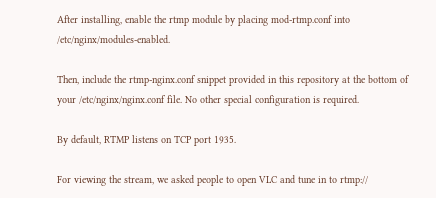After installing, enable the rtmp module by placing mod-rtmp.conf into /etc/nginx/modules-enabled.

Then, include the rtmp-nginx.conf snippet provided in this repository at the bottom of your /etc/nginx/nginx.conf file. No other special configuration is required.

By default, RTMP listens on TCP port 1935.

For viewing the stream, we asked people to open VLC and tune in to rtmp://